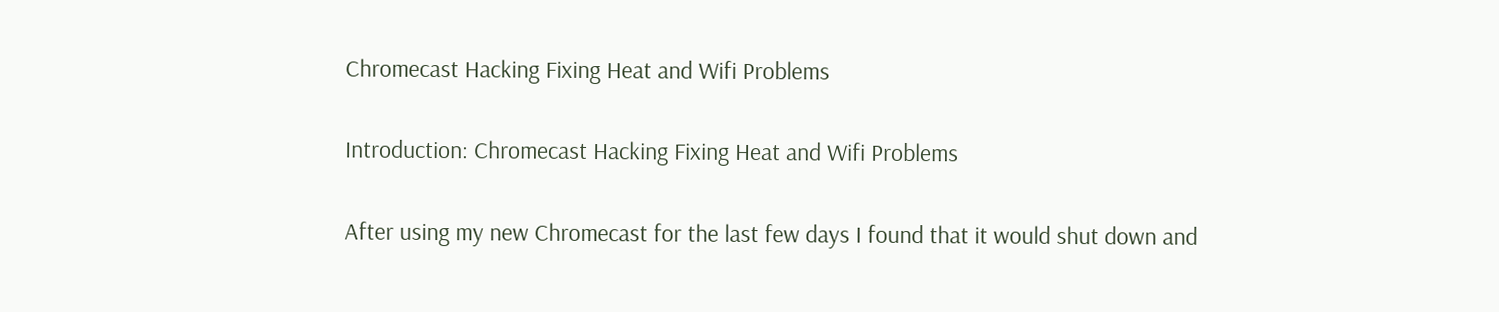Chromecast Hacking Fixing Heat and Wifi Problems

Introduction: Chromecast Hacking Fixing Heat and Wifi Problems

After using my new Chromecast for the last few days I found that it would shut down and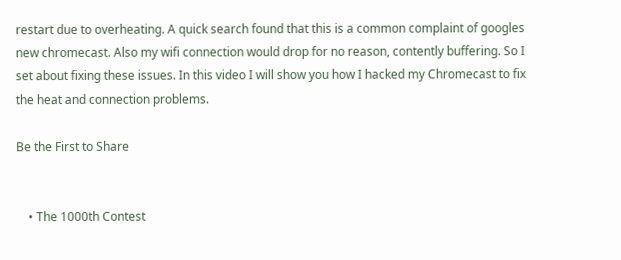restart due to overheating. A quick search found that this is a common complaint of googles new chromecast. Also my wifi connection would drop for no reason, contently buffering. So I set about fixing these issues. In this video I will show you how I hacked my Chromecast to fix the heat and connection problems.

Be the First to Share


    • The 1000th Contest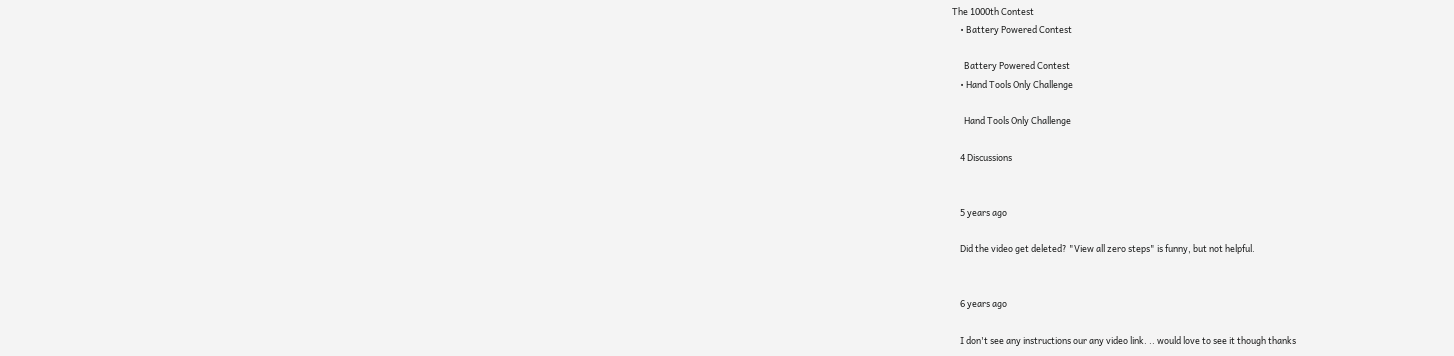The 1000th Contest
    • Battery Powered Contest

      Battery Powered Contest
    • Hand Tools Only Challenge

      Hand Tools Only Challenge

    4 Discussions


    5 years ago

    Did the video get deleted? "View all zero steps" is funny, but not helpful.


    6 years ago

    I don't see any instructions our any video link. .. would love to see it though thanks